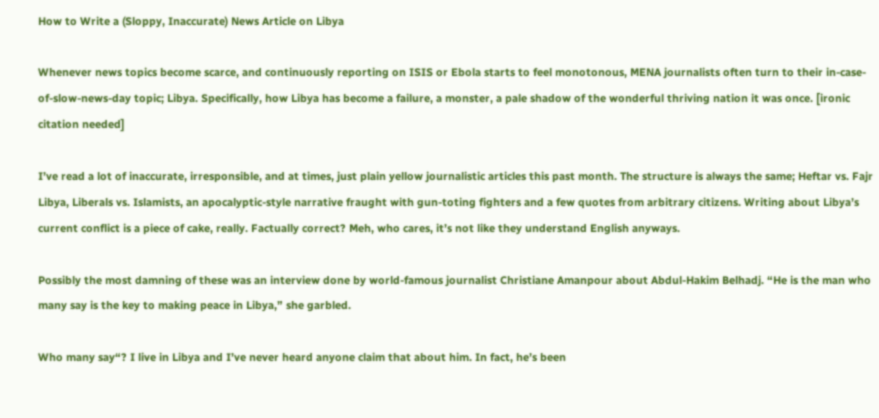How to Write a (Sloppy, Inaccurate) News Article on Libya

Whenever news topics become scarce, and continuously reporting on ISIS or Ebola starts to feel monotonous, MENA journalists often turn to their in-case-of-slow-news-day topic; Libya. Specifically, how Libya has become a failure, a monster, a pale shadow of the wonderful thriving nation it was once. [ironic citation needed]

I’ve read a lot of inaccurate, irresponsible, and at times, just plain yellow journalistic articles this past month. The structure is always the same; Heftar vs. Fajr Libya, Liberals vs. Islamists, an apocalyptic-style narrative fraught with gun-toting fighters and a few quotes from arbitrary citizens. Writing about Libya’s current conflict is a piece of cake, really. Factually correct? Meh, who cares, it’s not like they understand English anyways.

Possibly the most damning of these was an interview done by world-famous journalist Christiane Amanpour about Abdul-Hakim Belhadj. “He is the man who many say is the key to making peace in Libya,” she garbled.

Who many say“? I live in Libya and I’ve never heard anyone claim that about him. In fact, he’s been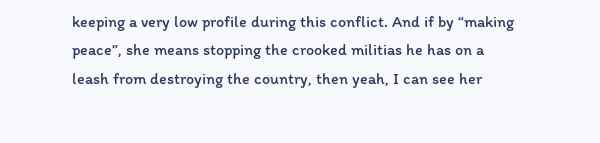keeping a very low profile during this conflict. And if by “making peace”, she means stopping the crooked militias he has on a leash from destroying the country, then yeah, I can see her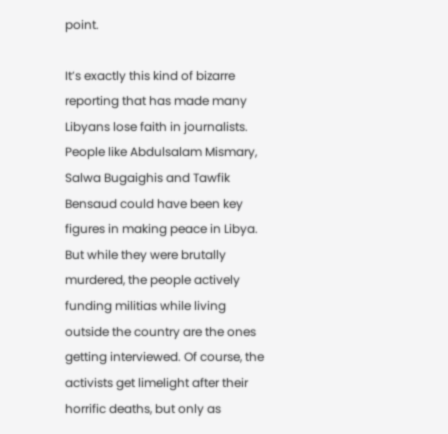point.

It’s exactly this kind of bizarre reporting that has made many Libyans lose faith in journalists. People like Abdulsalam Mismary, Salwa Bugaighis and Tawfik Bensaud could have been key figures in making peace in Libya. But while they were brutally murdered, the people actively funding militias while living outside the country are the ones getting interviewed. Of course, the activists get limelight after their horrific deaths, but only as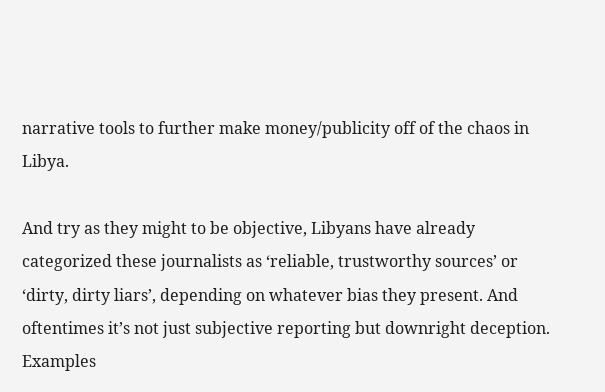narrative tools to further make money/publicity off of the chaos in Libya.

And try as they might to be objective, Libyans have already categorized these journalists as ‘reliable, trustworthy sources’ or ‘dirty, dirty liars’, depending on whatever bias they present. And oftentimes it’s not just subjective reporting but downright deception. Examples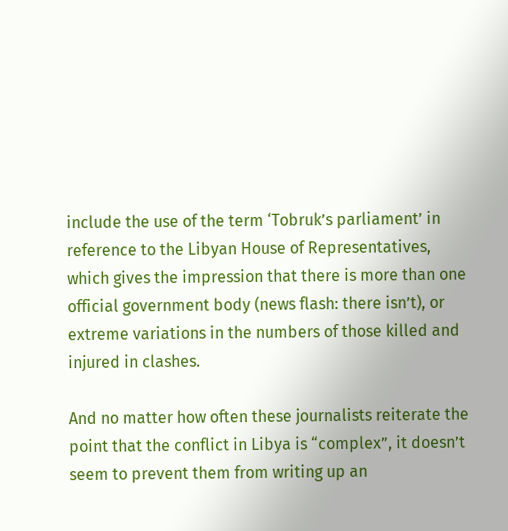include the use of the term ‘Tobruk’s parliament’ in reference to the Libyan House of Representatives, which gives the impression that there is more than one official government body (news flash: there isn’t), or extreme variations in the numbers of those killed and injured in clashes.

And no matter how often these journalists reiterate the point that the conflict in Libya is “complex”, it doesn’t seem to prevent them from writing up an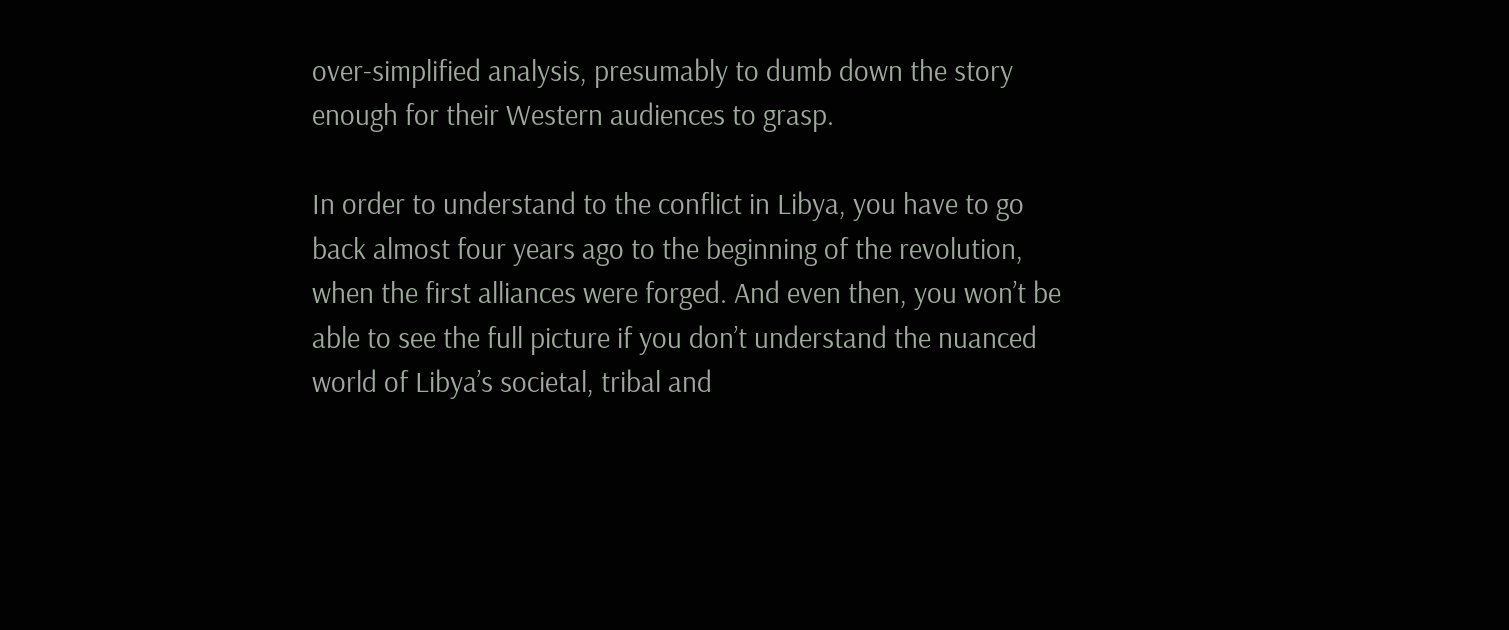over-simplified analysis, presumably to dumb down the story enough for their Western audiences to grasp.

In order to understand to the conflict in Libya, you have to go back almost four years ago to the beginning of the revolution, when the first alliances were forged. And even then, you won’t be able to see the full picture if you don’t understand the nuanced world of Libya’s societal, tribal and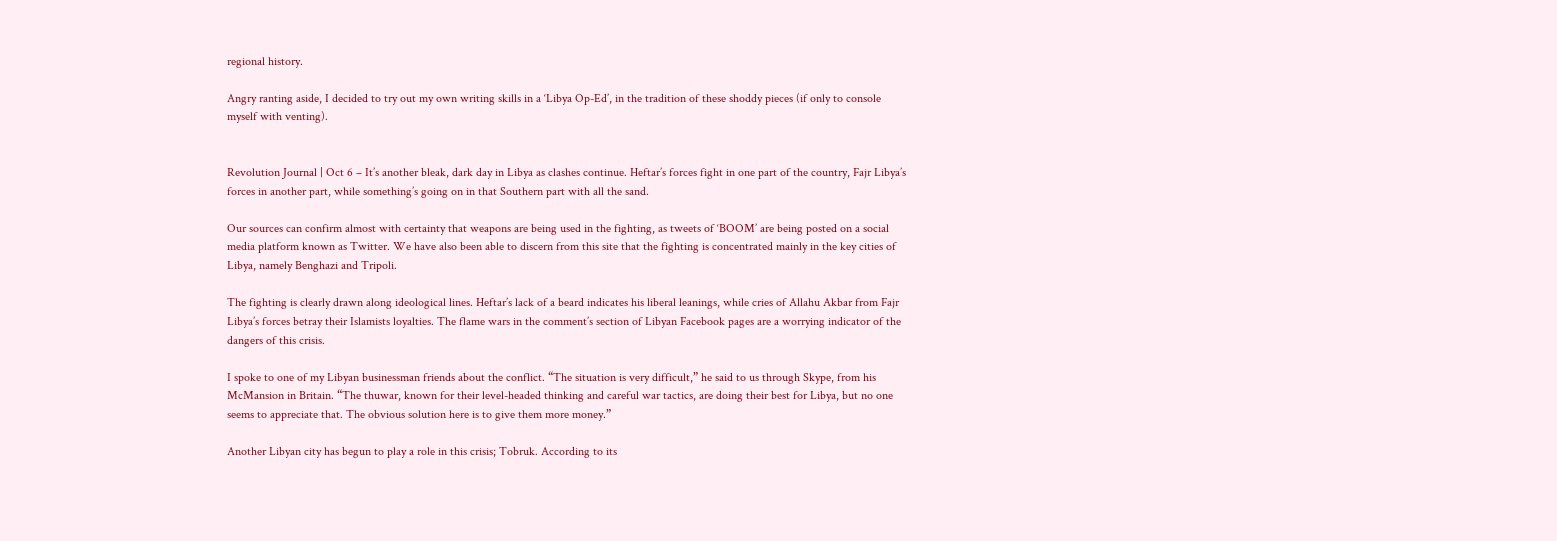regional history.

Angry ranting aside, I decided to try out my own writing skills in a ‘Libya Op-Ed’, in the tradition of these shoddy pieces (if only to console myself with venting).


Revolution Journal | Oct 6 – It’s another bleak, dark day in Libya as clashes continue. Heftar’s forces fight in one part of the country, Fajr Libya’s forces in another part, while something’s going on in that Southern part with all the sand.

Our sources can confirm almost with certainty that weapons are being used in the fighting, as tweets of ‘BOOM’ are being posted on a social media platform known as Twitter. We have also been able to discern from this site that the fighting is concentrated mainly in the key cities of Libya, namely Benghazi and Tripoli.

The fighting is clearly drawn along ideological lines. Heftar’s lack of a beard indicates his liberal leanings, while cries of Allahu Akbar from Fajr Libya’s forces betray their Islamists loyalties. The flame wars in the comment’s section of Libyan Facebook pages are a worrying indicator of the dangers of this crisis.

I spoke to one of my Libyan businessman friends about the conflict. “The situation is very difficult,” he said to us through Skype, from his McMansion in Britain. “The thuwar, known for their level-headed thinking and careful war tactics, are doing their best for Libya, but no one seems to appreciate that. The obvious solution here is to give them more money.”

Another Libyan city has begun to play a role in this crisis; Tobruk. According to its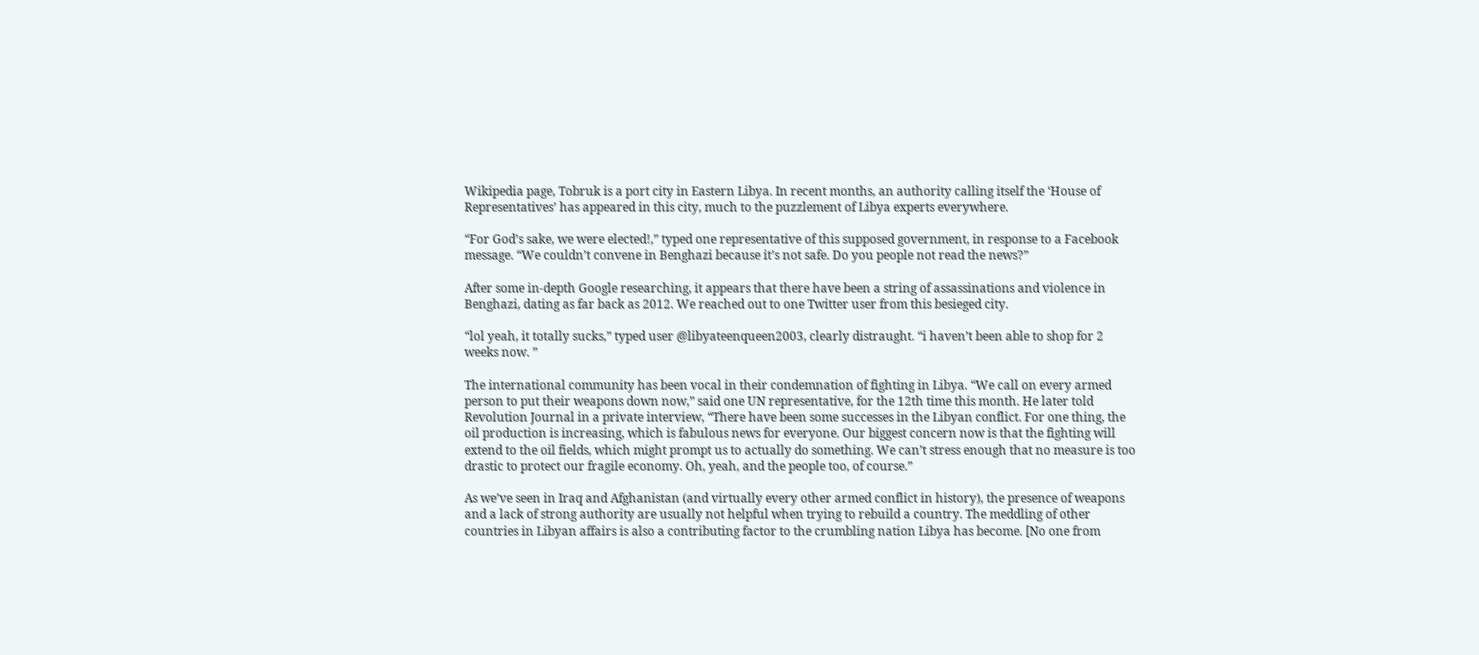Wikipedia page, Tobruk is a port city in Eastern Libya. In recent months, an authority calling itself the ‘House of Representatives’ has appeared in this city, much to the puzzlement of Libya experts everywhere.

“For God’s sake, we were elected!,” typed one representative of this supposed government, in response to a Facebook message. “We couldn’t convene in Benghazi because it’s not safe. Do you people not read the news?”

After some in-depth Google researching, it appears that there have been a string of assassinations and violence in Benghazi, dating as far back as 2012. We reached out to one Twitter user from this besieged city.

“lol yeah, it totally sucks,” typed user @libyateenqueen2003, clearly distraught. “i haven’t been able to shop for 2 weeks now. ”

The international community has been vocal in their condemnation of fighting in Libya. “We call on every armed person to put their weapons down now,” said one UN representative, for the 12th time this month. He later told Revolution Journal in a private interview, “There have been some successes in the Libyan conflict. For one thing, the oil production is increasing, which is fabulous news for everyone. Our biggest concern now is that the fighting will extend to the oil fields, which might prompt us to actually do something. We can’t stress enough that no measure is too drastic to protect our fragile economy. Oh, yeah, and the people too, of course.”

As we’ve seen in Iraq and Afghanistan (and virtually every other armed conflict in history), the presence of weapons and a lack of strong authority are usually not helpful when trying to rebuild a country. The meddling of other countries in Libyan affairs is also a contributing factor to the crumbling nation Libya has become. [No one from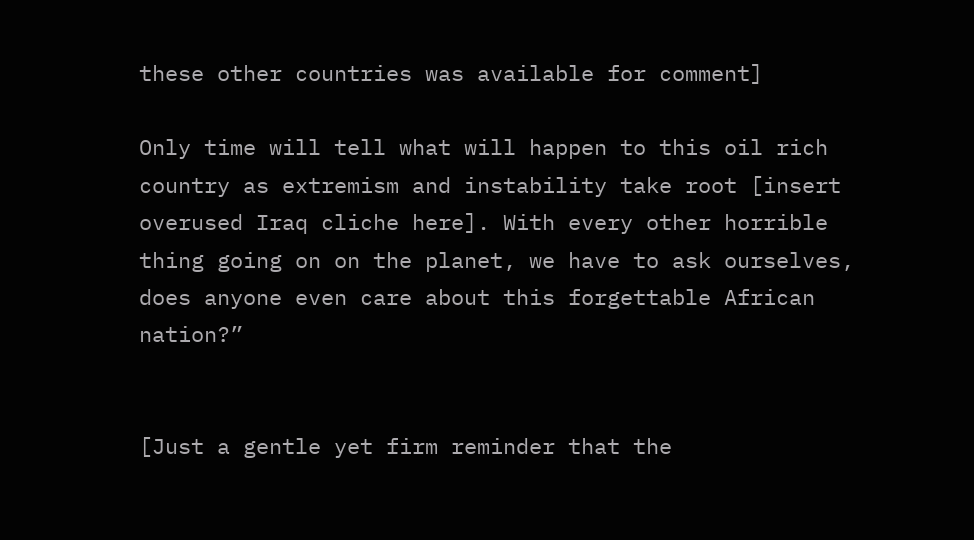these other countries was available for comment]

Only time will tell what will happen to this oil rich country as extremism and instability take root [insert overused Iraq cliche here]. With every other horrible thing going on on the planet, we have to ask ourselves, does anyone even care about this forgettable African nation?”


[Just a gentle yet firm reminder that the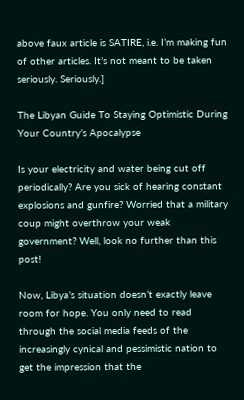above faux article is SATIRE, i.e. I’m making fun of other articles. It’s not meant to be taken seriously. Seriously.]

The Libyan Guide To Staying Optimistic During Your Country’s Apocalypse

Is your electricity and water being cut off periodically? Are you sick of hearing constant explosions and gunfire? Worried that a military coup might overthrow your weak government? Well, look no further than this post!

Now, Libya’s situation doesn’t exactly leave room for hope. You only need to read through the social media feeds of the increasingly cynical and pessimistic nation to get the impression that the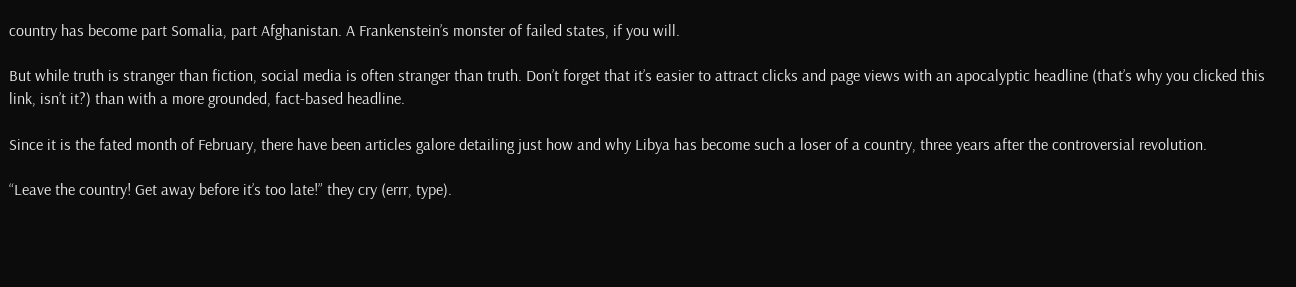country has become part Somalia, part Afghanistan. A Frankenstein’s monster of failed states, if you will.

But while truth is stranger than fiction, social media is often stranger than truth. Don’t forget that it’s easier to attract clicks and page views with an apocalyptic headline (that’s why you clicked this link, isn’t it?) than with a more grounded, fact-based headline.

Since it is the fated month of February, there have been articles galore detailing just how and why Libya has become such a loser of a country, three years after the controversial revolution.

“Leave the country! Get away before it’s too late!” they cry (errr, type).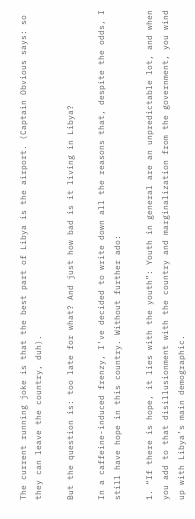The current running joke is that the best part of Libya is the airport. (Captain Obvious says: so they can leave the country, duh).

But the question is: too late for what? And just how bad is it living in Libya?

In a caffeine-induced frenzy, I’ve decided to write down all the reasons that, despite the odds, I still have hope in this country. Without further ado:

1. “If there is hope, it lies with the youth”: Youth in general are an unpredictable lot, and when you add to that disillusionment with the country and marginalization from the government, you wind up with Libya’s main demographic.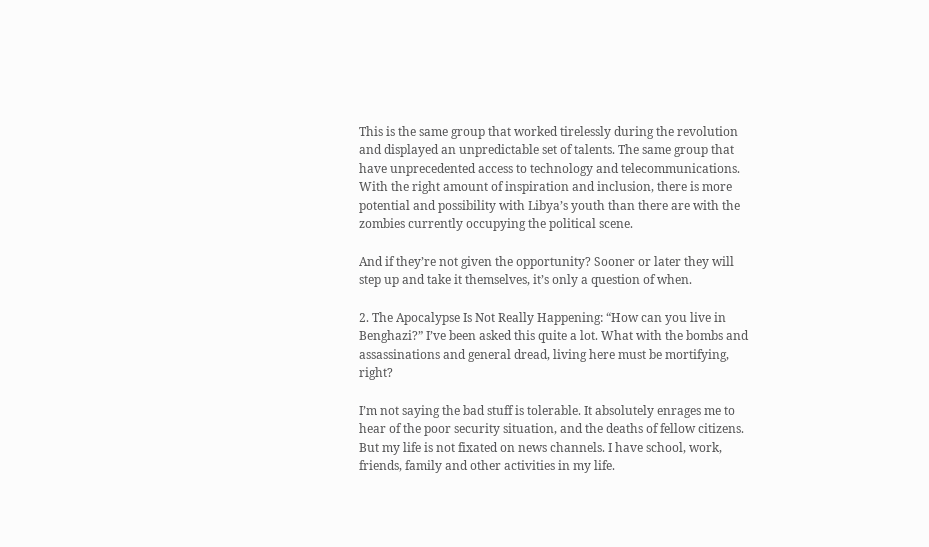This is the same group that worked tirelessly during the revolution and displayed an unpredictable set of talents. The same group that have unprecedented access to technology and telecommunications. With the right amount of inspiration and inclusion, there is more potential and possibility with Libya’s youth than there are with the zombies currently occupying the political scene.

And if they’re not given the opportunity? Sooner or later they will step up and take it themselves, it’s only a question of when.

2. The Apocalypse Is Not Really Happening: “How can you live in Benghazi?” I’ve been asked this quite a lot. What with the bombs and assassinations and general dread, living here must be mortifying, right?

I’m not saying the bad stuff is tolerable. It absolutely enrages me to hear of the poor security situation, and the deaths of fellow citizens. But my life is not fixated on news channels. I have school, work, friends, family and other activities in my life.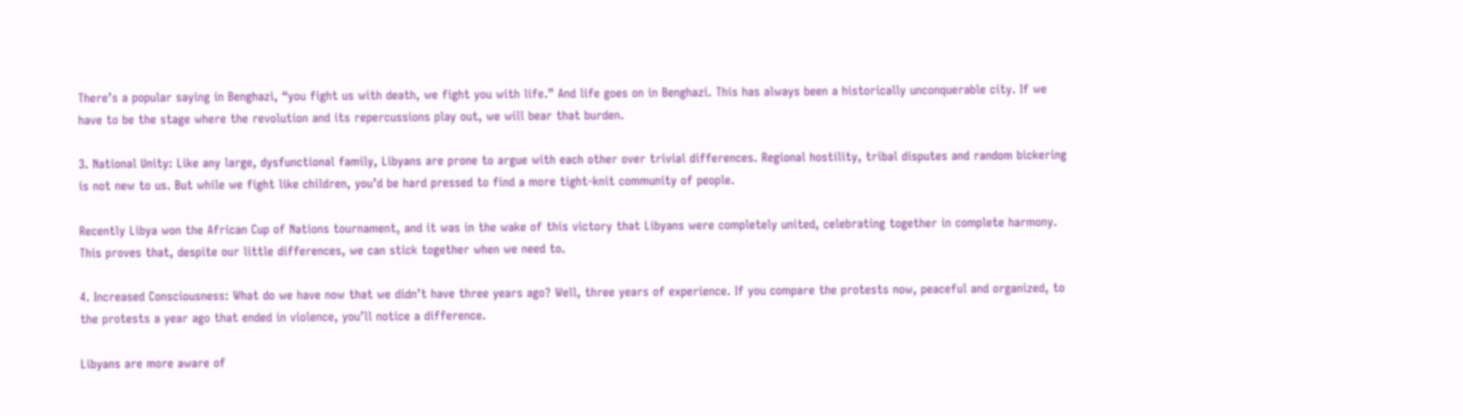There’s a popular saying in Benghazi, “you fight us with death, we fight you with life.” And life goes on in Benghazi. This has always been a historically unconquerable city. If we have to be the stage where the revolution and its repercussions play out, we will bear that burden.

3. National Unity: Like any large, dysfunctional family, Libyans are prone to argue with each other over trivial differences. Regional hostility, tribal disputes and random bickering is not new to us. But while we fight like children, you’d be hard pressed to find a more tight-knit community of people.

Recently Libya won the African Cup of Nations tournament, and it was in the wake of this victory that Libyans were completely united, celebrating together in complete harmony. This proves that, despite our little differences, we can stick together when we need to.

4. Increased Consciousness: What do we have now that we didn’t have three years ago? Well, three years of experience. If you compare the protests now, peaceful and organized, to the protests a year ago that ended in violence, you’ll notice a difference.

Libyans are more aware of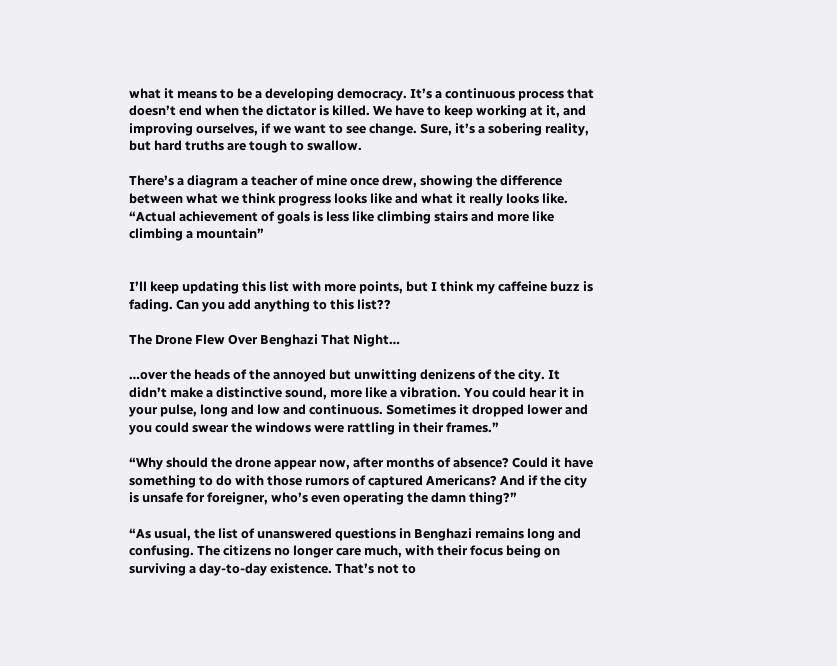what it means to be a developing democracy. It’s a continuous process that doesn’t end when the dictator is killed. We have to keep working at it, and improving ourselves, if we want to see change. Sure, it’s a sobering reality, but hard truths are tough to swallow.

There’s a diagram a teacher of mine once drew, showing the difference between what we think progress looks like and what it really looks like. “Actual achievement of goals is less like climbing stairs and more like climbing a mountain”


I’ll keep updating this list with more points, but I think my caffeine buzz is fading. Can you add anything to this list??

The Drone Flew Over Benghazi That Night…

…over the heads of the annoyed but unwitting denizens of the city. It didn’t make a distinctive sound, more like a vibration. You could hear it in your pulse, long and low and continuous. Sometimes it dropped lower and you could swear the windows were rattling in their frames.”

“Why should the drone appear now, after months of absence? Could it have something to do with those rumors of captured Americans? And if the city is unsafe for foreigner, who’s even operating the damn thing?”

“As usual, the list of unanswered questions in Benghazi remains long and confusing. The citizens no longer care much, with their focus being on surviving a day-to-day existence. That’s not to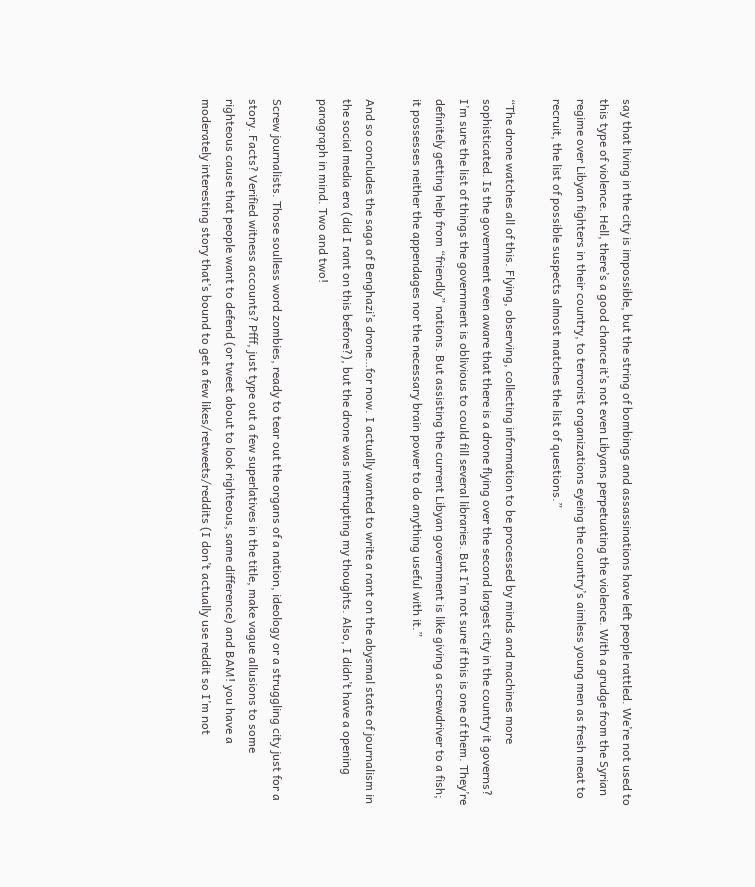say that living in the city is impossible, but the string of bombings and assassinations have left people rattled. We’re not used to this type of violence. Hell, there’s a good chance it’s not even Libyans perpetuating the violence. With a grudge from the Syrian regime over Libyan fighters in their country, to terrorist organizations eyeing the country’s aimless young men as fresh meat to recruit, the list of possible suspects almost matches the list of questions.”

“The drone watches all of this. Flying, observing, collecting information to be processed by minds and machines more sophisticated. Is the government even aware that there is a drone flying over the second largest city in the country it governs? I’m sure the list of things the government is oblivious to could fill several libraries. But I’m not sure if this is one of them. They’re definitely getting help from “friendly” nations. But assisting the current Libyan government is like giving a screwdriver to a fish; it possesses neither the appendages nor the necessary brain power to do anything useful with it.”

And so concludes the saga of Benghazi’s drone…for now. I actually wanted to write a rant on the abysmal state of journalism in the social media era (did I rant on this before?), but the drone was interrupting my thoughts. Also, I didn’t have a opening paragraph in mind. Two and two!

Screw journalists. Those soulless word zombies, ready to tear out the organs of a nation, ideology or a struggling city just for a story. Facts? Verified witness accounts? Pfff, just type out a few superlatives in the title, make vague allusions to some righteous cause that people want to defend (or tweet about to look righteous, same difference) and BAM! you have a moderately interesting story that’s bound to get a few likes/retweets/reddits (I don’t actually use reddit so I’m not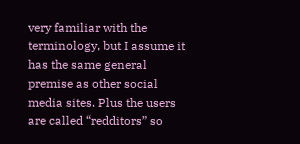very familiar with the terminology, but I assume it has the same general premise as other social media sites. Plus the users are called “redditors” so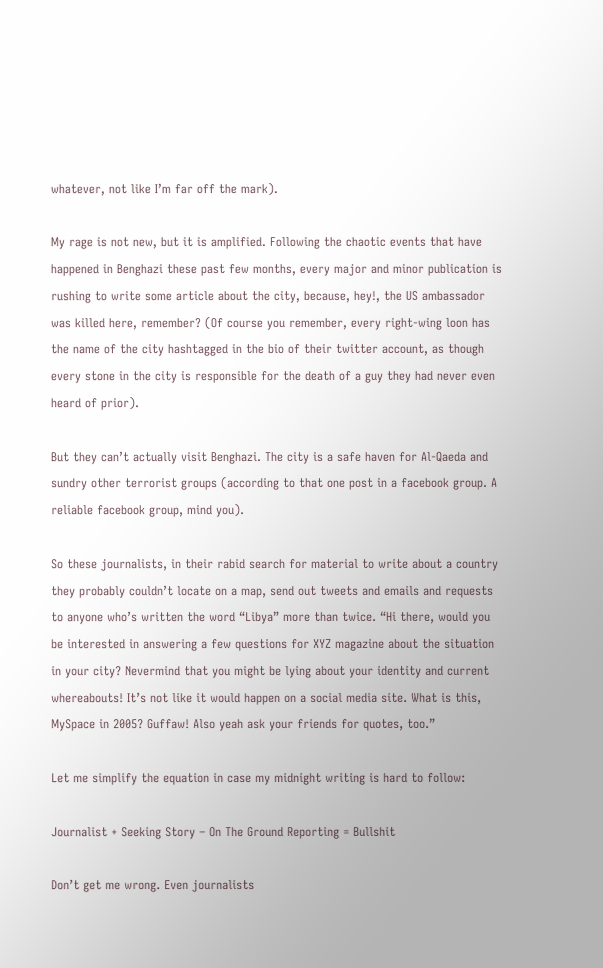whatever, not like I’m far off the mark).

My rage is not new, but it is amplified. Following the chaotic events that have happened in Benghazi these past few months, every major and minor publication is rushing to write some article about the city, because, hey!, the US ambassador was killed here, remember? (Of course you remember, every right-wing loon has the name of the city hashtagged in the bio of their twitter account, as though every stone in the city is responsible for the death of a guy they had never even heard of prior).

But they can’t actually visit Benghazi. The city is a safe haven for Al-Qaeda and sundry other terrorist groups (according to that one post in a facebook group. A reliable facebook group, mind you).

So these journalists, in their rabid search for material to write about a country they probably couldn’t locate on a map, send out tweets and emails and requests to anyone who’s written the word “Libya” more than twice. “Hi there, would you be interested in answering a few questions for XYZ magazine about the situation in your city? Nevermind that you might be lying about your identity and current whereabouts! It’s not like it would happen on a social media site. What is this, MySpace in 2005? Guffaw! Also yeah ask your friends for quotes, too.”

Let me simplify the equation in case my midnight writing is hard to follow:

Journalist + Seeking Story – On The Ground Reporting = Bullshit

Don’t get me wrong. Even journalists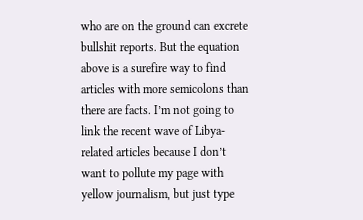who are on the ground can excrete bullshit reports. But the equation above is a surefire way to find articles with more semicolons than there are facts. I’m not going to link the recent wave of Libya-related articles because I don’t want to pollute my page with yellow journalism, but just type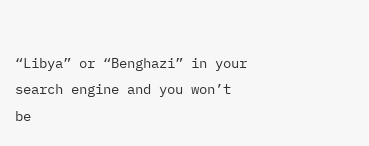“Libya” or “Benghazi” in your search engine and you won’t be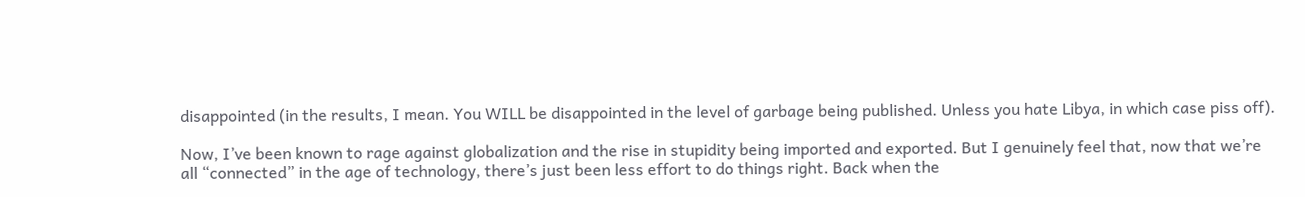disappointed (in the results, I mean. You WILL be disappointed in the level of garbage being published. Unless you hate Libya, in which case piss off).

Now, I’ve been known to rage against globalization and the rise in stupidity being imported and exported. But I genuinely feel that, now that we’re all “connected” in the age of technology, there’s just been less effort to do things right. Back when the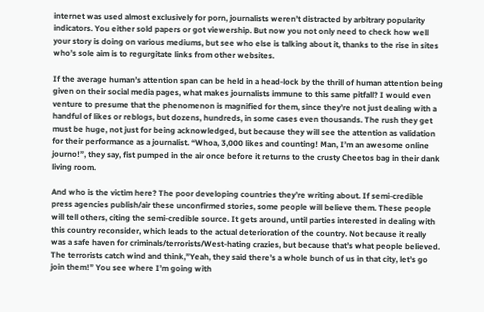internet was used almost exclusively for porn, journalists weren’t distracted by arbitrary popularity indicators. You either sold papers or got viewership. But now you not only need to check how well your story is doing on various mediums, but see who else is talking about it, thanks to the rise in sites who’s sole aim is to regurgitate links from other websites.

If the average human’s attention span can be held in a head-lock by the thrill of human attention being given on their social media pages, what makes journalists immune to this same pitfall? I would even venture to presume that the phenomenon is magnified for them, since they’re not just dealing with a handful of likes or reblogs, but dozens, hundreds, in some cases even thousands. The rush they get must be huge, not just for being acknowledged, but because they will see the attention as validation for their performance as a journalist. “Whoa, 3,000 likes and counting! Man, I’m an awesome online journo!”, they say, fist pumped in the air once before it returns to the crusty Cheetos bag in their dank living room.

And who is the victim here? The poor developing countries they’re writing about. If semi-credible press agencies publish/air these unconfirmed stories, some people will believe them. These people will tell others, citing the semi-credible source. It gets around, until parties interested in dealing with this country reconsider, which leads to the actual deterioration of the country. Not because it really was a safe haven for criminals/terrorists/West-hating crazies, but because that’s what people believed. The terrorists catch wind and think,”Yeah, they said there’s a whole bunch of us in that city, let’s go join them!” You see where I’m going with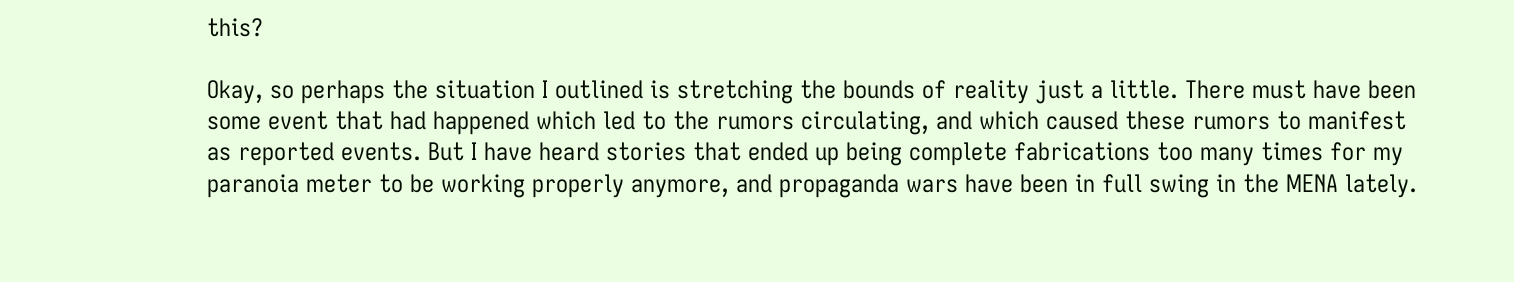this?

Okay, so perhaps the situation I outlined is stretching the bounds of reality just a little. There must have been some event that had happened which led to the rumors circulating, and which caused these rumors to manifest as reported events. But I have heard stories that ended up being complete fabrications too many times for my paranoia meter to be working properly anymore, and propaganda wars have been in full swing in the MENA lately.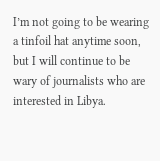I’m not going to be wearing a tinfoil hat anytime soon, but I will continue to be wary of journalists who are interested in Libya.